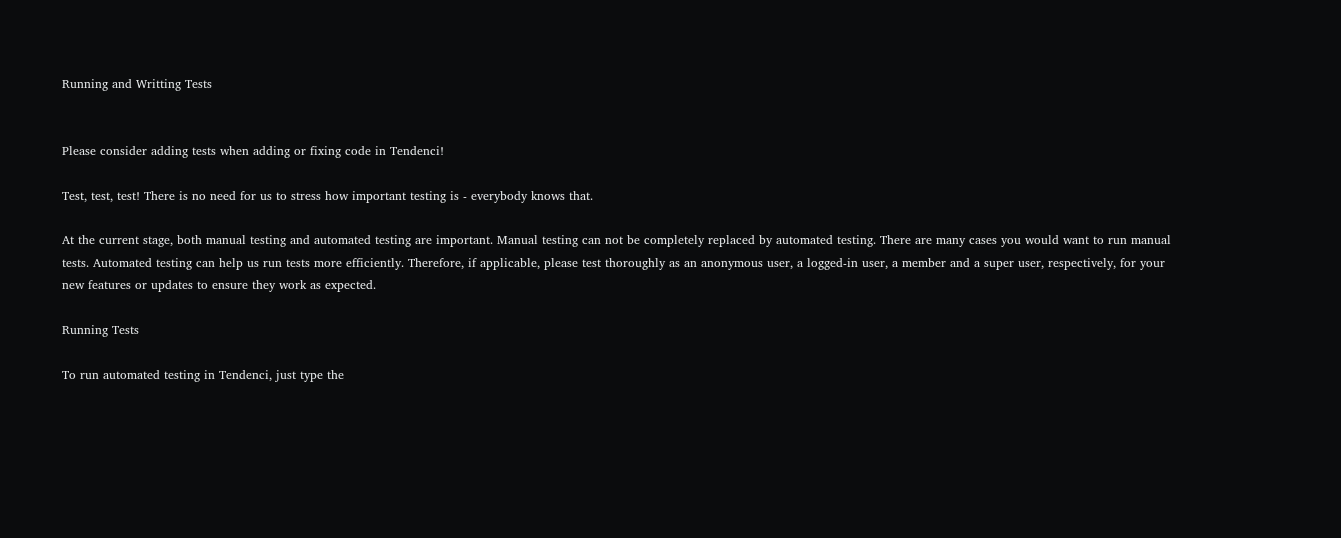Running and Writting Tests


Please consider adding tests when adding or fixing code in Tendenci!

Test, test, test! There is no need for us to stress how important testing is - everybody knows that.

At the current stage, both manual testing and automated testing are important. Manual testing can not be completely replaced by automated testing. There are many cases you would want to run manual tests. Automated testing can help us run tests more efficiently. Therefore, if applicable, please test thoroughly as an anonymous user, a logged-in user, a member and a super user, respectively, for your new features or updates to ensure they work as expected.

Running Tests

To run automated testing in Tendenci, just type the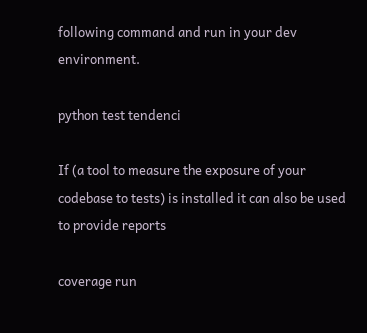following command and run in your dev environment.

python test tendenci

If (a tool to measure the exposure of your codebase to tests) is installed it can also be used to provide reports

coverage run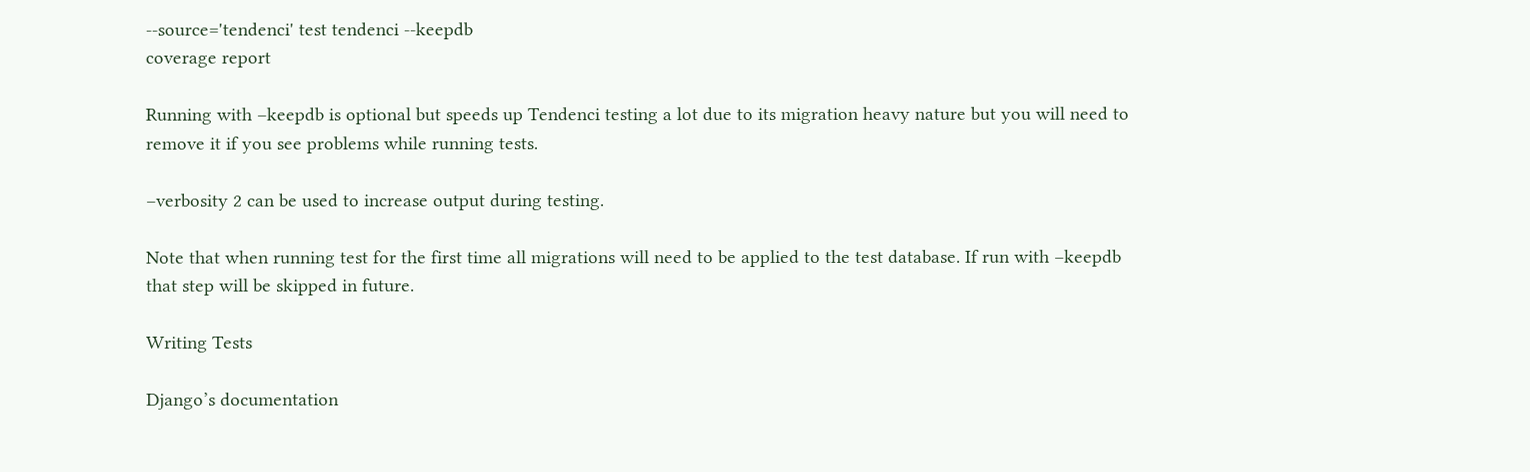--source='tendenci' test tendenci --keepdb
coverage report

Running with –keepdb is optional but speeds up Tendenci testing a lot due to its migration heavy nature but you will need to remove it if you see problems while running tests.

–verbosity 2 can be used to increase output during testing.

Note that when running test for the first time all migrations will need to be applied to the test database. If run with –keepdb that step will be skipped in future.

Writing Tests

Django’s documentation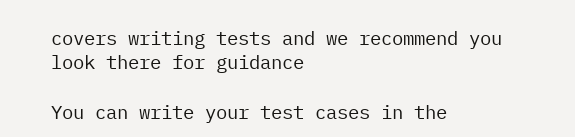covers writing tests and we recommend you look there for guidance

You can write your test cases in the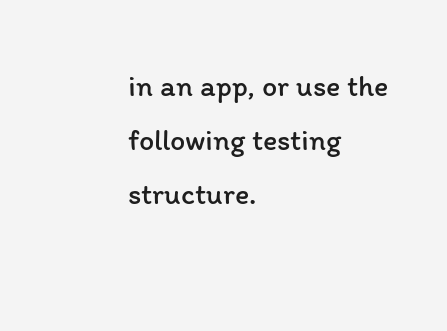in an app, or use the following testing structure.